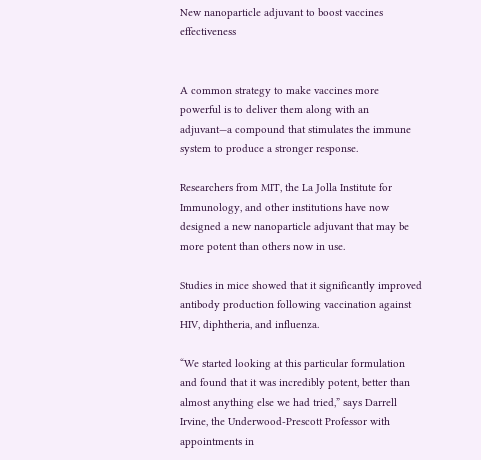New nanoparticle adjuvant to boost vaccines effectiveness


A common strategy to make vaccines more powerful is to deliver them along with an adjuvant—a compound that stimulates the immune system to produce a stronger response.

Researchers from MIT, the La Jolla Institute for Immunology, and other institutions have now designed a new nanoparticle adjuvant that may be more potent than others now in use.

Studies in mice showed that it significantly improved antibody production following vaccination against HIV, diphtheria, and influenza.

“We started looking at this particular formulation and found that it was incredibly potent, better than almost anything else we had tried,” says Darrell Irvine, the Underwood-Prescott Professor with appointments in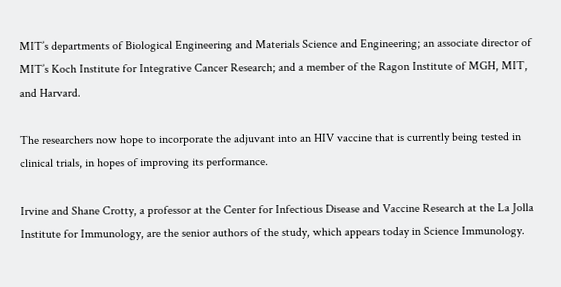MIT’s departments of Biological Engineering and Materials Science and Engineering; an associate director of MIT’s Koch Institute for Integrative Cancer Research; and a member of the Ragon Institute of MGH, MIT, and Harvard.

The researchers now hope to incorporate the adjuvant into an HIV vaccine that is currently being tested in clinical trials, in hopes of improving its performance.

Irvine and Shane Crotty, a professor at the Center for Infectious Disease and Vaccine Research at the La Jolla Institute for Immunology, are the senior authors of the study, which appears today in Science Immunology.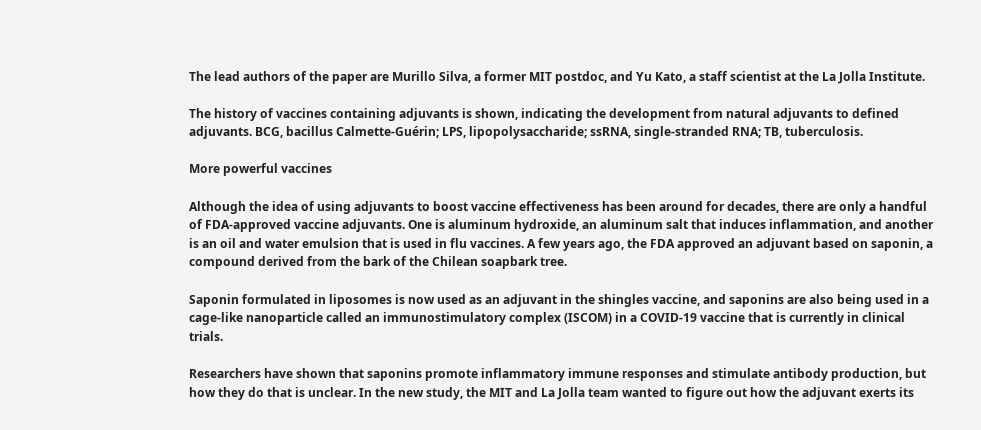The lead authors of the paper are Murillo Silva, a former MIT postdoc, and Yu Kato, a staff scientist at the La Jolla Institute.

The history of vaccines containing adjuvants is shown, indicating the development from natural adjuvants to defined adjuvants. BCG, bacillus Calmette-Guérin; LPS, lipopolysaccharide; ssRNA, single-stranded RNA; TB, tuberculosis.

More powerful vaccines

Although the idea of using adjuvants to boost vaccine effectiveness has been around for decades, there are only a handful of FDA-approved vaccine adjuvants. One is aluminum hydroxide, an aluminum salt that induces inflammation, and another is an oil and water emulsion that is used in flu vaccines. A few years ago, the FDA approved an adjuvant based on saponin, a compound derived from the bark of the Chilean soapbark tree.

Saponin formulated in liposomes is now used as an adjuvant in the shingles vaccine, and saponins are also being used in a cage-like nanoparticle called an immunostimulatory complex (ISCOM) in a COVID-19 vaccine that is currently in clinical trials.

Researchers have shown that saponins promote inflammatory immune responses and stimulate antibody production, but how they do that is unclear. In the new study, the MIT and La Jolla team wanted to figure out how the adjuvant exerts its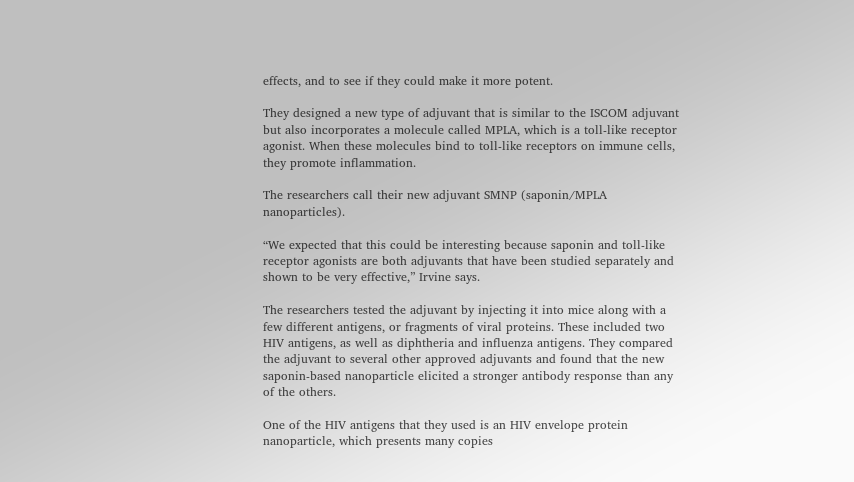effects, and to see if they could make it more potent.

They designed a new type of adjuvant that is similar to the ISCOM adjuvant but also incorporates a molecule called MPLA, which is a toll-like receptor agonist. When these molecules bind to toll-like receptors on immune cells, they promote inflammation.

The researchers call their new adjuvant SMNP (saponin/MPLA nanoparticles).

“We expected that this could be interesting because saponin and toll-like receptor agonists are both adjuvants that have been studied separately and shown to be very effective,” Irvine says.

The researchers tested the adjuvant by injecting it into mice along with a few different antigens, or fragments of viral proteins. These included two HIV antigens, as well as diphtheria and influenza antigens. They compared the adjuvant to several other approved adjuvants and found that the new saponin-based nanoparticle elicited a stronger antibody response than any of the others.

One of the HIV antigens that they used is an HIV envelope protein nanoparticle, which presents many copies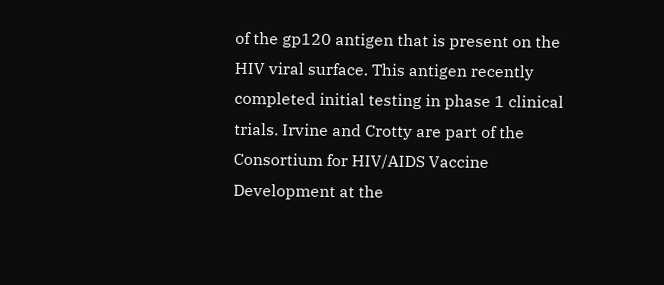of the gp120 antigen that is present on the HIV viral surface. This antigen recently completed initial testing in phase 1 clinical trials. Irvine and Crotty are part of the Consortium for HIV/AIDS Vaccine Development at the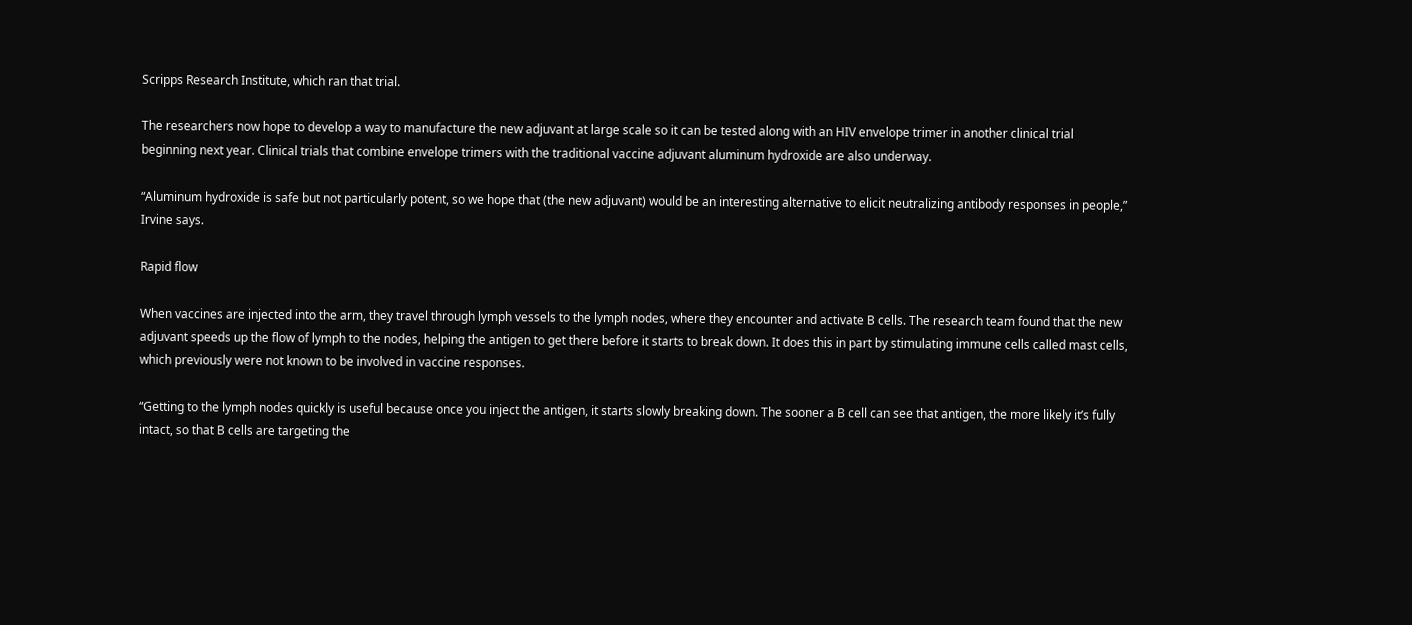Scripps Research Institute, which ran that trial.

The researchers now hope to develop a way to manufacture the new adjuvant at large scale so it can be tested along with an HIV envelope trimer in another clinical trial beginning next year. Clinical trials that combine envelope trimers with the traditional vaccine adjuvant aluminum hydroxide are also underway.

“Aluminum hydroxide is safe but not particularly potent, so we hope that (the new adjuvant) would be an interesting alternative to elicit neutralizing antibody responses in people,” Irvine says.

Rapid flow

When vaccines are injected into the arm, they travel through lymph vessels to the lymph nodes, where they encounter and activate B cells. The research team found that the new adjuvant speeds up the flow of lymph to the nodes, helping the antigen to get there before it starts to break down. It does this in part by stimulating immune cells called mast cells, which previously were not known to be involved in vaccine responses.

“Getting to the lymph nodes quickly is useful because once you inject the antigen, it starts slowly breaking down. The sooner a B cell can see that antigen, the more likely it’s fully intact, so that B cells are targeting the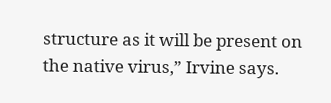structure as it will be present on the native virus,” Irvine says.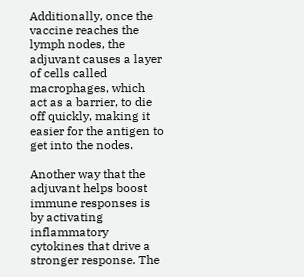Additionally, once the vaccine reaches the lymph nodes, the adjuvant causes a layer of cells called macrophages, which act as a barrier, to die off quickly, making it easier for the antigen to get into the nodes.

Another way that the adjuvant helps boost immune responses is by activating inflammatory cytokines that drive a stronger response. The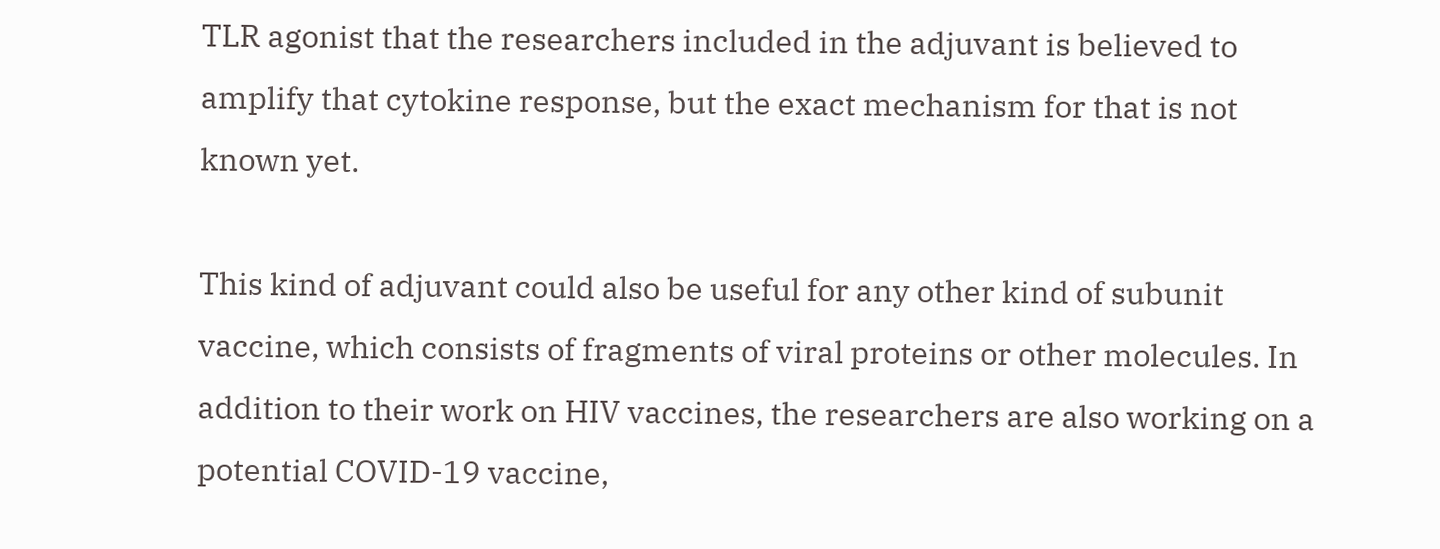TLR agonist that the researchers included in the adjuvant is believed to amplify that cytokine response, but the exact mechanism for that is not known yet.

This kind of adjuvant could also be useful for any other kind of subunit vaccine, which consists of fragments of viral proteins or other molecules. In addition to their work on HIV vaccines, the researchers are also working on a potential COVID-19 vaccine,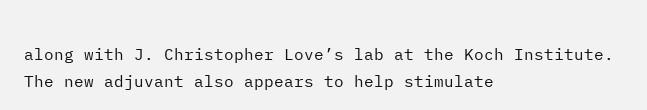along with J. Christopher Love’s lab at the Koch Institute. The new adjuvant also appears to help stimulate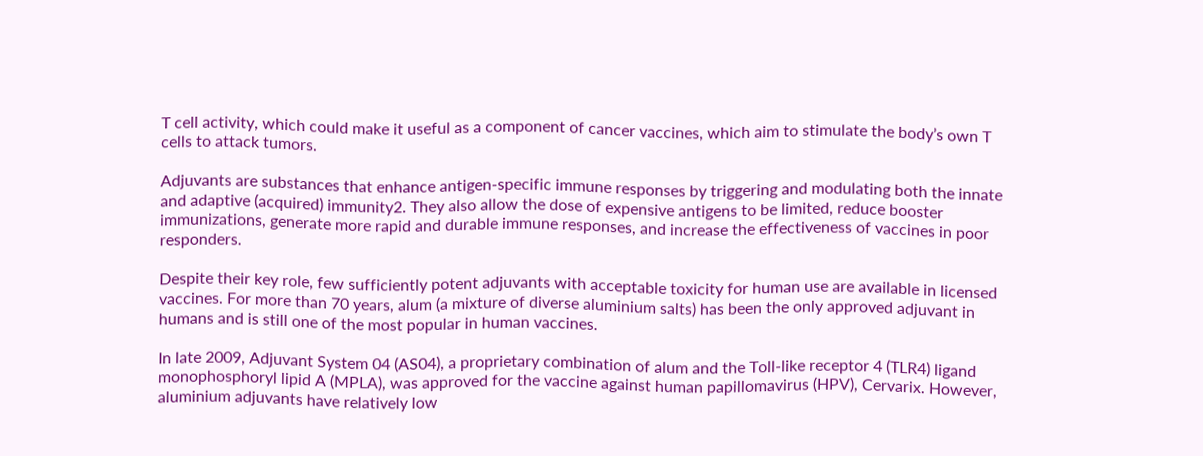T cell activity, which could make it useful as a component of cancer vaccines, which aim to stimulate the body’s own T cells to attack tumors.

Adjuvants are substances that enhance antigen-specific immune responses by triggering and modulating both the innate and adaptive (acquired) immunity2. They also allow the dose of expensive antigens to be limited, reduce booster immunizations, generate more rapid and durable immune responses, and increase the effectiveness of vaccines in poor responders.

Despite their key role, few sufficiently potent adjuvants with acceptable toxicity for human use are available in licensed vaccines. For more than 70 years, alum (a mixture of diverse aluminium salts) has been the only approved adjuvant in humans and is still one of the most popular in human vaccines.

In late 2009, Adjuvant System 04 (AS04), a proprietary combination of alum and the Toll-like receptor 4 (TLR4) ligand monophosphoryl lipid A (MPLA), was approved for the vaccine against human papillomavirus (HPV), Cervarix. However, aluminium adjuvants have relatively low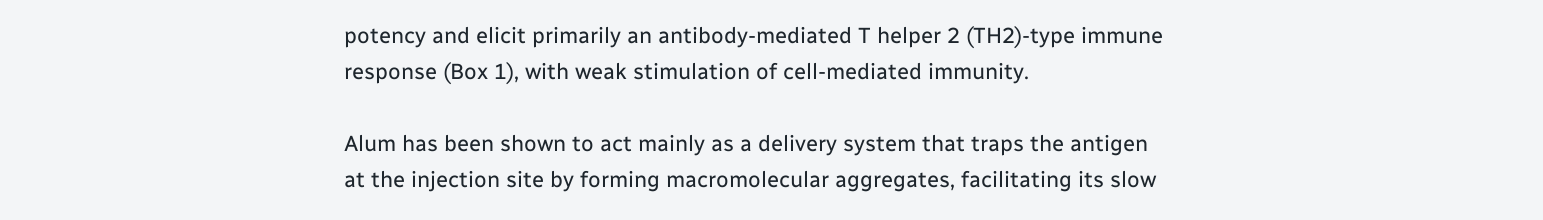potency and elicit primarily an antibody-mediated T helper 2 (TH2)-type immune response (Box 1), with weak stimulation of cell-mediated immunity.

Alum has been shown to act mainly as a delivery system that traps the antigen at the injection site by forming macromolecular aggregates, facilitating its slow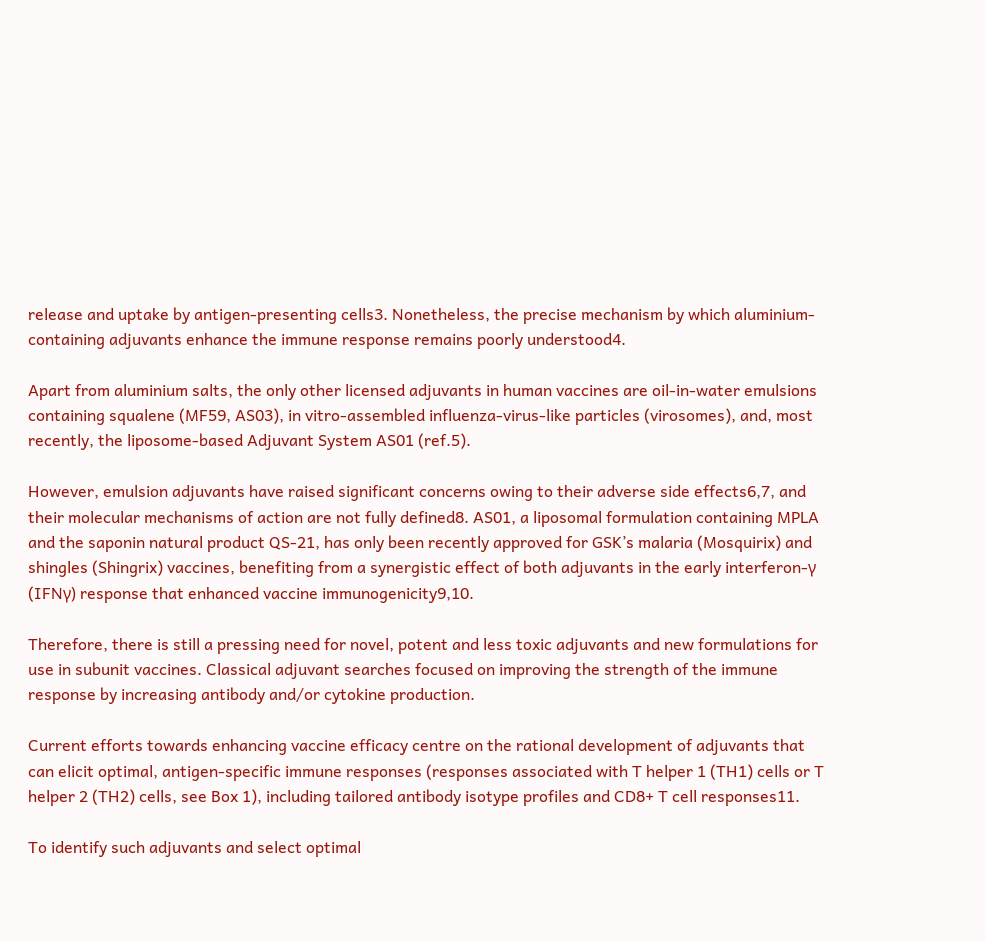release and uptake by antigen-presenting cells3. Nonetheless, the precise mechanism by which aluminium-containing adjuvants enhance the immune response remains poorly understood4.

Apart from aluminium salts, the only other licensed adjuvants in human vaccines are oil-in-water emulsions containing squalene (MF59, AS03), in vitro-assembled influenza-virus-like particles (virosomes), and, most recently, the liposome-based Adjuvant System AS01 (ref.5).

However, emulsion adjuvants have raised significant concerns owing to their adverse side effects6,7, and their molecular mechanisms of action are not fully defined8. AS01, a liposomal formulation containing MPLA and the saponin natural product QS-21, has only been recently approved for GSK’s malaria (Mosquirix) and shingles (Shingrix) vaccines, benefiting from a synergistic effect of both adjuvants in the early interferon-γ (IFNγ) response that enhanced vaccine immunogenicity9,10.

Therefore, there is still a pressing need for novel, potent and less toxic adjuvants and new formulations for use in subunit vaccines. Classical adjuvant searches focused on improving the strength of the immune response by increasing antibody and/or cytokine production.

Current efforts towards enhancing vaccine efficacy centre on the rational development of adjuvants that can elicit optimal, antigen-specific immune responses (responses associated with T helper 1 (TH1) cells or T helper 2 (TH2) cells, see Box 1), including tailored antibody isotype profiles and CD8+ T cell responses11.

To identify such adjuvants and select optimal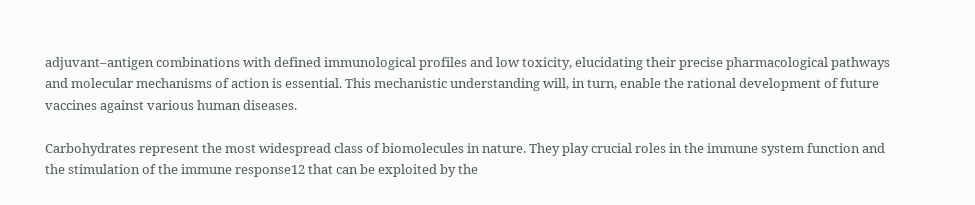adjuvant–antigen combinations with defined immunological profiles and low toxicity, elucidating their precise pharmacological pathways and molecular mechanisms of action is essential. This mechanistic understanding will, in turn, enable the rational development of future vaccines against various human diseases.

Carbohydrates represent the most widespread class of biomolecules in nature. They play crucial roles in the immune system function and the stimulation of the immune response12 that can be exploited by the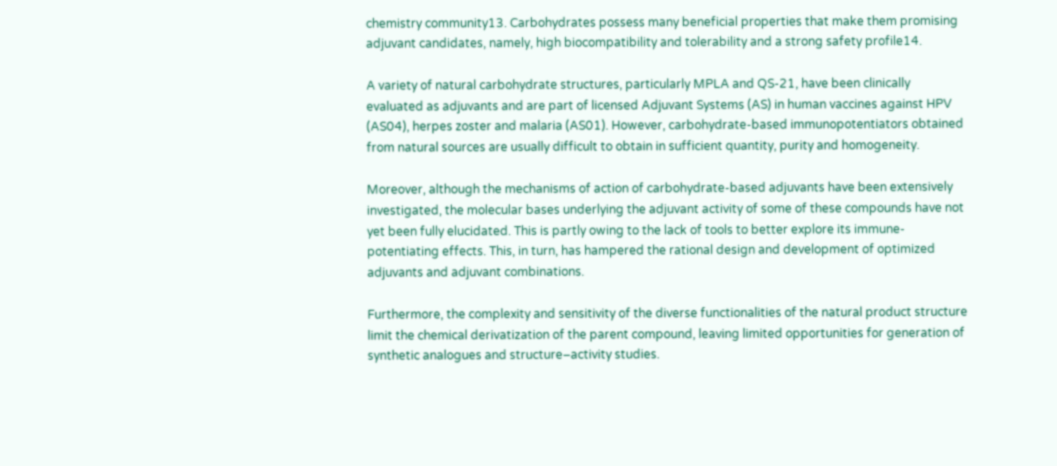chemistry community13. Carbohydrates possess many beneficial properties that make them promising adjuvant candidates, namely, high biocompatibility and tolerability and a strong safety profile14.

A variety of natural carbohydrate structures, particularly MPLA and QS-21, have been clinically evaluated as adjuvants and are part of licensed Adjuvant Systems (AS) in human vaccines against HPV (AS04), herpes zoster and malaria (AS01). However, carbohydrate-based immunopotentiators obtained from natural sources are usually difficult to obtain in sufficient quantity, purity and homogeneity.

Moreover, although the mechanisms of action of carbohydrate-based adjuvants have been extensively investigated, the molecular bases underlying the adjuvant activity of some of these compounds have not yet been fully elucidated. This is partly owing to the lack of tools to better explore its immune-potentiating effects. This, in turn, has hampered the rational design and development of optimized adjuvants and adjuvant combinations.

Furthermore, the complexity and sensitivity of the diverse functionalities of the natural product structure limit the chemical derivatization of the parent compound, leaving limited opportunities for generation of synthetic analogues and structure–activity studies.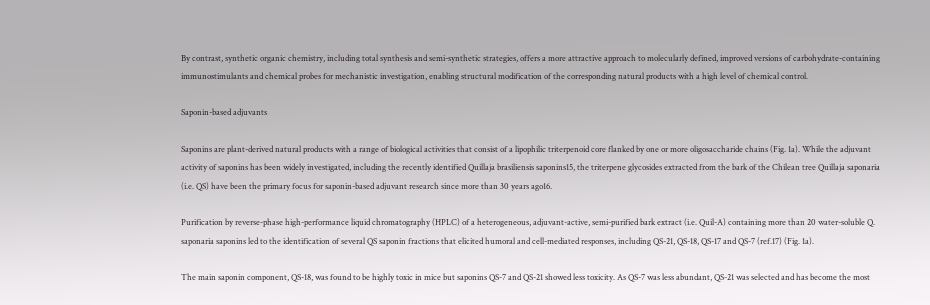By contrast, synthetic organic chemistry, including total synthesis and semi-synthetic strategies, offers a more attractive approach to molecularly defined, improved versions of carbohydrate-containing immunostimulants and chemical probes for mechanistic investigation, enabling structural modification of the corresponding natural products with a high level of chemical control.

Saponin-based adjuvants

Saponins are plant-derived natural products with a range of biological activities that consist of a lipophilic triterpenoid core flanked by one or more oligosaccharide chains (Fig. 1a). While the adjuvant activity of saponins has been widely investigated, including the recently identified Quillaja brasiliensis saponins15, the triterpene glycosides extracted from the bark of the Chilean tree Quillaja saponaria (i.e. QS) have been the primary focus for saponin-based adjuvant research since more than 30 years ago16.

Purification by reverse-phase high-performance liquid chromatography (HPLC) of a heterogeneous, adjuvant-active, semi-purified bark extract (i.e. Quil-A) containing more than 20 water-soluble Q. saponaria saponins led to the identification of several QS saponin fractions that elicited humoral and cell-mediated responses, including QS-21, QS-18, QS-17 and QS-7 (ref.17) (Fig. 1a).

The main saponin component, QS-18, was found to be highly toxic in mice but saponins QS-7 and QS-21 showed less toxicity. As QS-7 was less abundant, QS-21 was selected and has become the most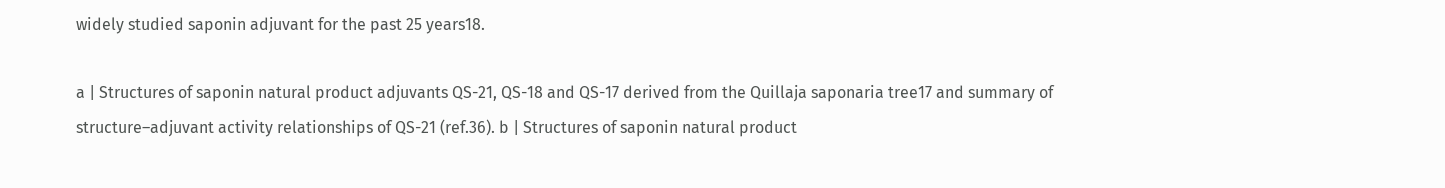widely studied saponin adjuvant for the past 25 years18.

a | Structures of saponin natural product adjuvants QS-21, QS-18 and QS-17 derived from the Quillaja saponaria tree17 and summary of structure–adjuvant activity relationships of QS-21 (ref.36). b | Structures of saponin natural product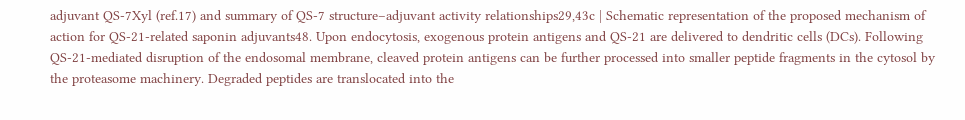adjuvant QS-7Xyl (ref.17) and summary of QS-7 structure–adjuvant activity relationships29,43c | Schematic representation of the proposed mechanism of action for QS-21-related saponin adjuvants48. Upon endocytosis, exogenous protein antigens and QS-21 are delivered to dendritic cells (DCs). Following QS-21-mediated disruption of the endosomal membrane, cleaved protein antigens can be further processed into smaller peptide fragments in the cytosol by the proteasome machinery. Degraded peptides are translocated into the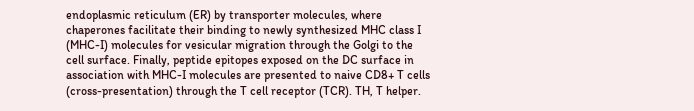endoplasmic reticulum (ER) by transporter molecules, where chaperones facilitate their binding to newly synthesized MHC class I (MHC-I) molecules for vesicular migration through the Golgi to the cell surface. Finally, peptide epitopes exposed on the DC surface in association with MHC-I molecules are presented to naive CD8+ T cells (cross-presentation) through the T cell receptor (TCR). TH, T helper.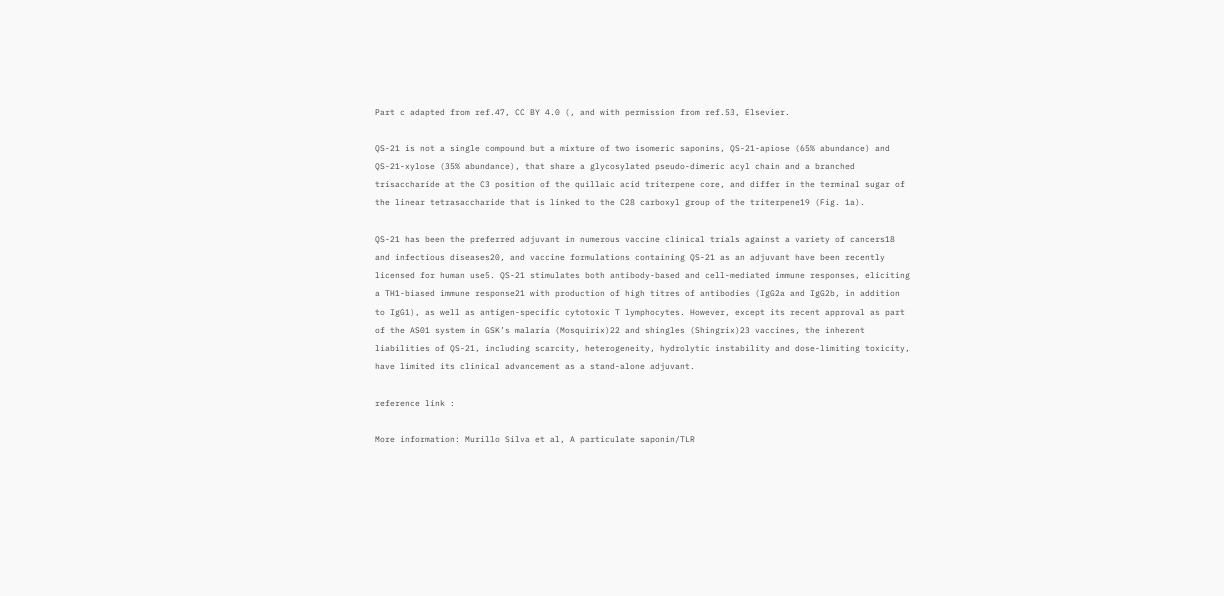Part c adapted from ref.47, CC BY 4.0 (, and with permission from ref.53, Elsevier.

QS-21 is not a single compound but a mixture of two isomeric saponins, QS-21-apiose (65% abundance) and QS-21-xylose (35% abundance), that share a glycosylated pseudo-dimeric acyl chain and a branched trisaccharide at the C3 position of the quillaic acid triterpene core, and differ in the terminal sugar of the linear tetrasaccharide that is linked to the C28 carboxyl group of the triterpene19 (Fig. 1a).

QS-21 has been the preferred adjuvant in numerous vaccine clinical trials against a variety of cancers18 and infectious diseases20, and vaccine formulations containing QS-21 as an adjuvant have been recently licensed for human use5. QS-21 stimulates both antibody-based and cell-mediated immune responses, eliciting a TH1-biased immune response21 with production of high titres of antibodies (IgG2a and IgG2b, in addition to IgG1), as well as antigen-specific cytotoxic T lymphocytes. However, except its recent approval as part of the AS01 system in GSK’s malaria (Mosquirix)22 and shingles (Shingrix)23 vaccines, the inherent liabilities of QS-21, including scarcity, heterogeneity, hydrolytic instability and dose-limiting toxicity, have limited its clinical advancement as a stand-alone adjuvant.

reference link :

More information: Murillo Silva et al, A particulate saponin/TLR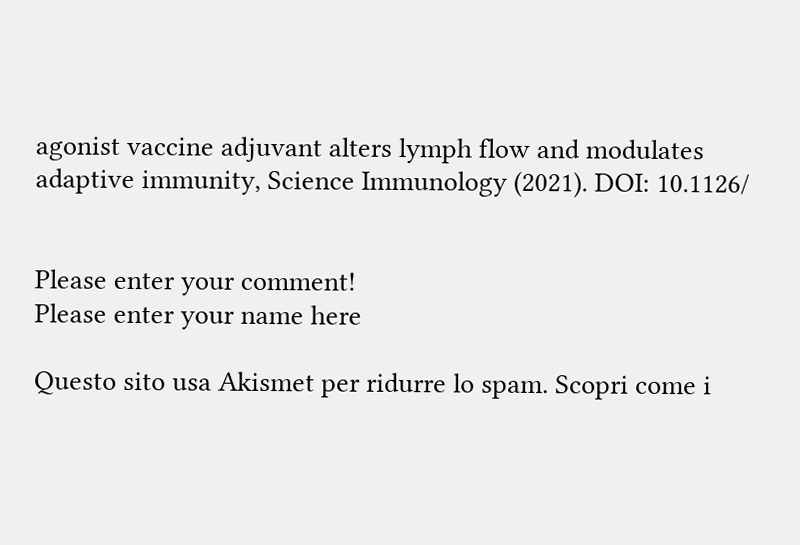agonist vaccine adjuvant alters lymph flow and modulates adaptive immunity, Science Immunology (2021). DOI: 10.1126/


Please enter your comment!
Please enter your name here

Questo sito usa Akismet per ridurre lo spam. Scopri come i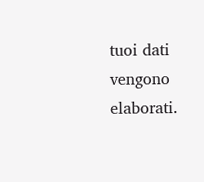tuoi dati vengono elaborati.